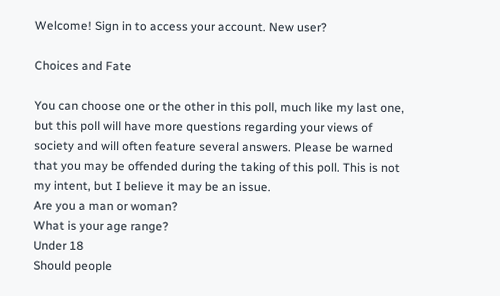Welcome! Sign in to access your account. New user?

Choices and Fate

You can choose one or the other in this poll, much like my last one, but this poll will have more questions regarding your views of society and will often feature several answers. Please be warned that you may be offended during the taking of this poll. This is not my intent, but I believe it may be an issue.
Are you a man or woman?
What is your age range?
Under 18
Should people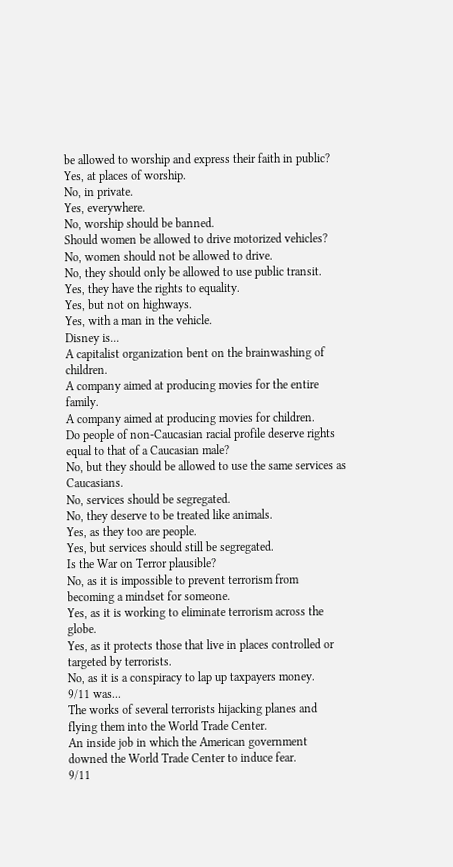be allowed to worship and express their faith in public?
Yes, at places of worship.
No, in private.
Yes, everywhere.
No, worship should be banned.
Should women be allowed to drive motorized vehicles?
No, women should not be allowed to drive.
No, they should only be allowed to use public transit.
Yes, they have the rights to equality.
Yes, but not on highways.
Yes, with a man in the vehicle.
Disney is...
A capitalist organization bent on the brainwashing of children.
A company aimed at producing movies for the entire family.
A company aimed at producing movies for children.
Do people of non-Caucasian racial profile deserve rights equal to that of a Caucasian male?
No, but they should be allowed to use the same services as Caucasians.
No, services should be segregated.
No, they deserve to be treated like animals.
Yes, as they too are people.
Yes, but services should still be segregated.
Is the War on Terror plausible?
No, as it is impossible to prevent terrorism from becoming a mindset for someone.
Yes, as it is working to eliminate terrorism across the globe.
Yes, as it protects those that live in places controlled or targeted by terrorists.
No, as it is a conspiracy to lap up taxpayers money.
9/11 was...
The works of several terrorists hijacking planes and flying them into the World Trade Center.
An inside job in which the American government downed the World Trade Center to induce fear.
9/11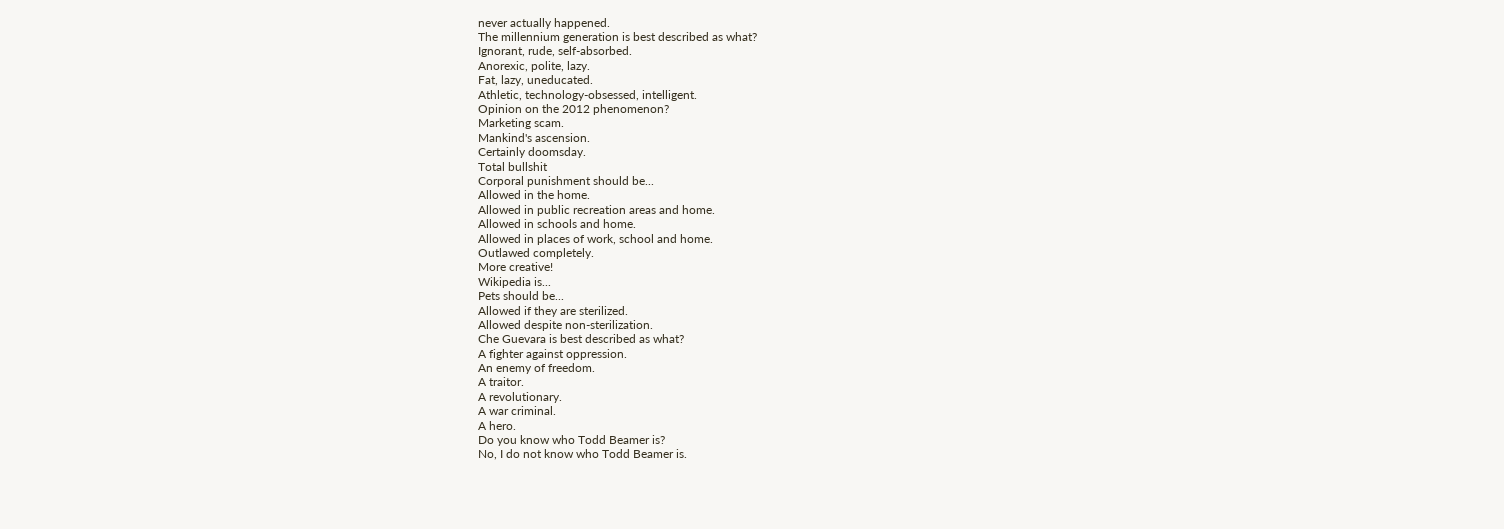never actually happened.
The millennium generation is best described as what?
Ignorant, rude, self-absorbed.
Anorexic, polite, lazy.
Fat, lazy, uneducated.
Athletic, technology-obsessed, intelligent.
Opinion on the 2012 phenomenon?
Marketing scam.
Mankind's ascension.
Certainly doomsday.
Total bullshit
Corporal punishment should be...
Allowed in the home.
Allowed in public recreation areas and home.
Allowed in schools and home.
Allowed in places of work, school and home.
Outlawed completely.
More creative!
Wikipedia is...
Pets should be...
Allowed if they are sterilized.
Allowed despite non-sterilization.
Che Guevara is best described as what?
A fighter against oppression.
An enemy of freedom.
A traitor.
A revolutionary.
A war criminal.
A hero.
Do you know who Todd Beamer is?
No, I do not know who Todd Beamer is.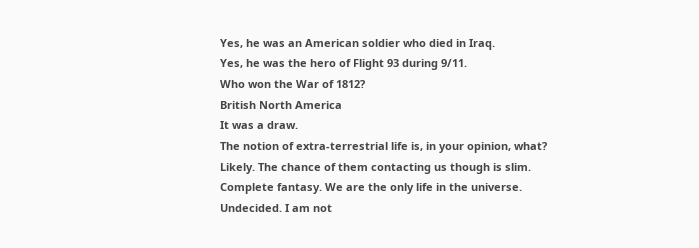Yes, he was an American soldier who died in Iraq.
Yes, he was the hero of Flight 93 during 9/11.
Who won the War of 1812?
British North America
It was a draw.
The notion of extra-terrestrial life is, in your opinion, what?
Likely. The chance of them contacting us though is slim.
Complete fantasy. We are the only life in the universe.
Undecided. I am not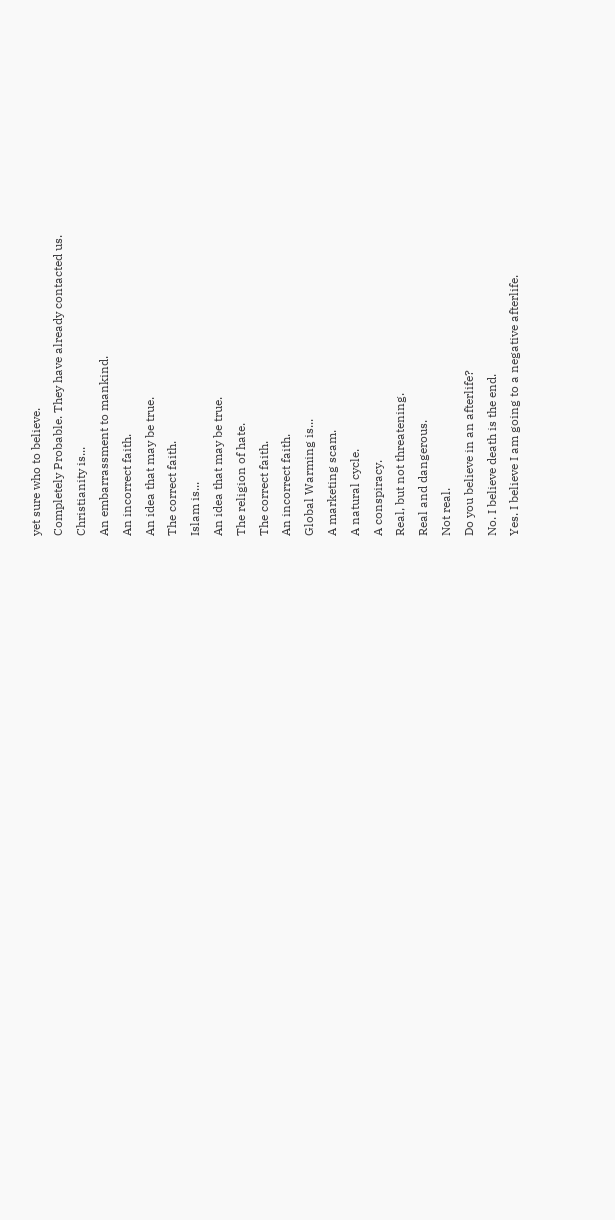yet sure who to believe.
Completely Probable. They have already contacted us.
Christianity is...
An embarrassment to mankind.
An incorrect faith.
An idea that may be true.
The correct faith.
Islam is...
An idea that may be true.
The religion of hate.
The correct faith.
An incorrect faith.
Global Warming is...
A marketing scam.
A natural cycle.
A conspiracy.
Real, but not threatening.
Real and dangerous.
Not real.
Do you believe in an afterlife?
No. I believe death is the end.
Yes. I believe I am going to a negative afterlife.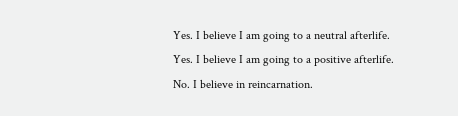Yes. I believe I am going to a neutral afterlife.
Yes. I believe I am going to a positive afterlife.
No. I believe in reincarnation.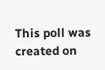This poll was created on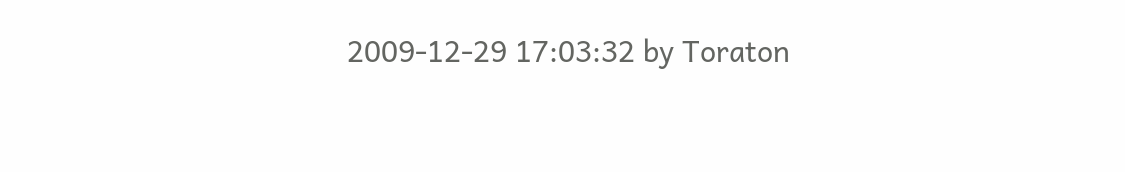2009-12-29 17:03:32 by Toraton